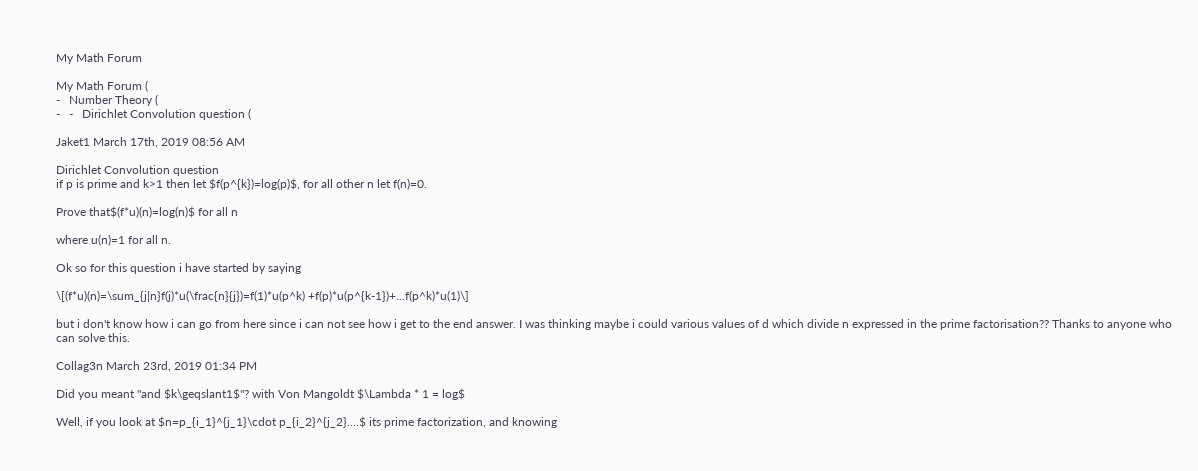My Math Forum

My Math Forum (
-   Number Theory (
-   -   Dirichlet Convolution question (

Jaket1 March 17th, 2019 08:56 AM

Dirichlet Convolution question
if p is prime and k>1 then let $f(p^{k})=log(p)$, for all other n let f(n)=0.

Prove that$(f*u)(n)=log(n)$ for all n

where u(n)=1 for all n.

Ok so for this question i have started by saying

\[(f*u)(n)=\sum_{j|n}f(j)*u(\frac{n}{j})=f(1)*u(p^k) +f(p)*u(p^{k-1})+...f(p^k)*u(1)\]

but i don't know how i can go from here since i can not see how i get to the end answer. I was thinking maybe i could various values of d which divide n expressed in the prime factorisation?? Thanks to anyone who can solve this.

Collag3n March 23rd, 2019 01:34 PM

Did you meant "and $k\geqslant1$"? with Von Mangoldt $\Lambda * 1 = log$

Well, if you look at $n=p_{i_1}^{j_1}\cdot p_{i_2}^{j_2}....$ its prime factorization, and knowing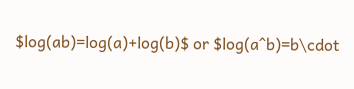$log(ab)=log(a)+log(b)$ or $log(a^b)=b\cdot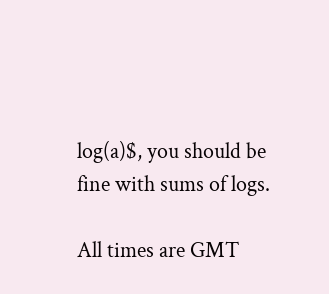log(a)$, you should be fine with sums of logs.

All times are GMT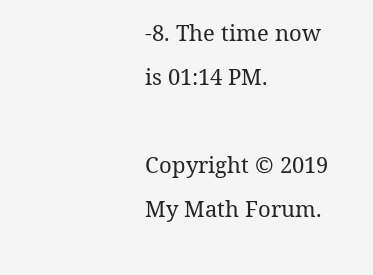-8. The time now is 01:14 PM.

Copyright © 2019 My Math Forum.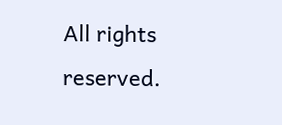All rights reserved.